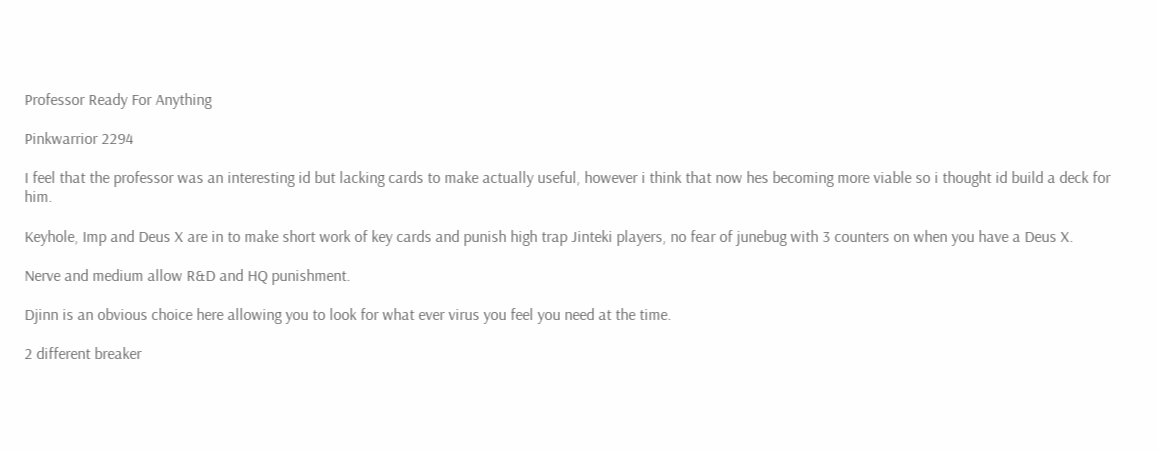Professor Ready For Anything

Pinkwarrior 2294

I feel that the professor was an interesting id but lacking cards to make actually useful, however i think that now hes becoming more viable so i thought id build a deck for him.

Keyhole, Imp and Deus X are in to make short work of key cards and punish high trap Jinteki players, no fear of junebug with 3 counters on when you have a Deus X.

Nerve and medium allow R&D and HQ punishment.

Djinn is an obvious choice here allowing you to look for what ever virus you feel you need at the time.

2 different breaker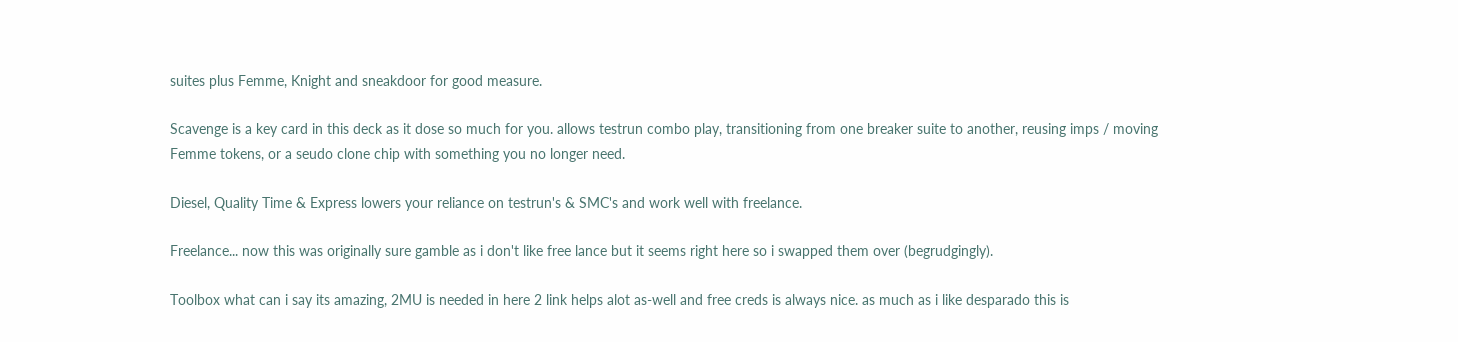suites plus Femme, Knight and sneakdoor for good measure.

Scavenge is a key card in this deck as it dose so much for you. allows testrun combo play, transitioning from one breaker suite to another, reusing imps / moving Femme tokens, or a seudo clone chip with something you no longer need.

Diesel, Quality Time & Express lowers your reliance on testrun's & SMC's and work well with freelance.

Freelance... now this was originally sure gamble as i don't like free lance but it seems right here so i swapped them over (begrudgingly).

Toolbox what can i say its amazing, 2MU is needed in here 2 link helps alot as-well and free creds is always nice. as much as i like desparado this is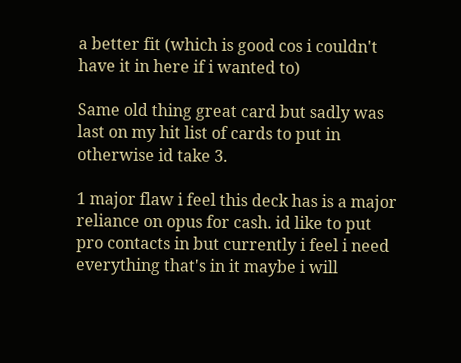a better fit (which is good cos i couldn't have it in here if i wanted to)

Same old thing great card but sadly was last on my hit list of cards to put in otherwise id take 3.

1 major flaw i feel this deck has is a major reliance on opus for cash. id like to put pro contacts in but currently i feel i need everything that's in it maybe i will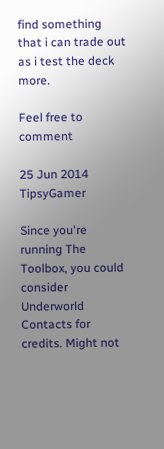find something that i can trade out as i test the deck more.

Feel free to comment

25 Jun 2014 TipsyGamer

Since you're running The Toolbox, you could consider Underworld Contacts for credits. Might not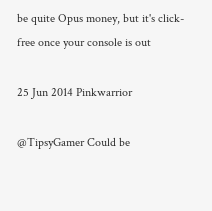be quite Opus money, but it's click-free once your console is out

25 Jun 2014 Pinkwarrior

@TipsyGamer Could be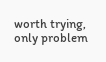worth trying, only problem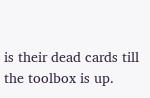is their dead cards till the toolbox is up.